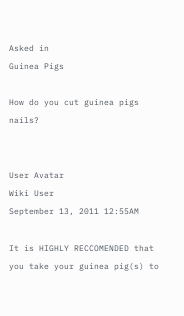Asked in
Guinea Pigs

How do you cut guinea pigs nails?


User Avatar
Wiki User
September 13, 2011 12:55AM

It is HIGHLY RECCOMENDED that you take your guinea pig(s) to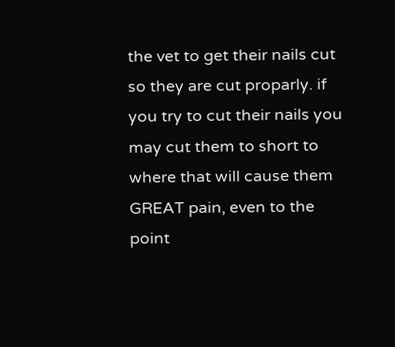the vet to get their nails cut so they are cut proparly. if you try to cut their nails you may cut them to short to where that will cause them GREAT pain, even to the point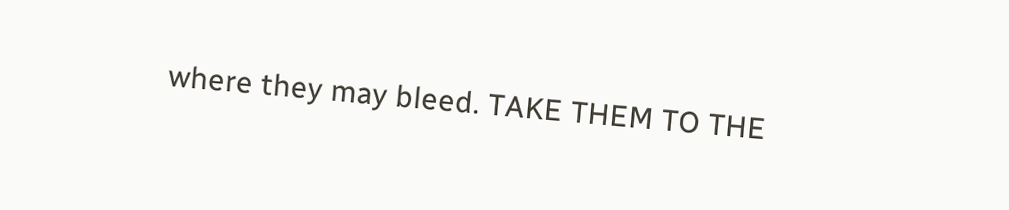where they may bleed. TAKE THEM TO THE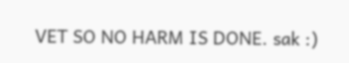VET SO NO HARM IS DONE. sak :)